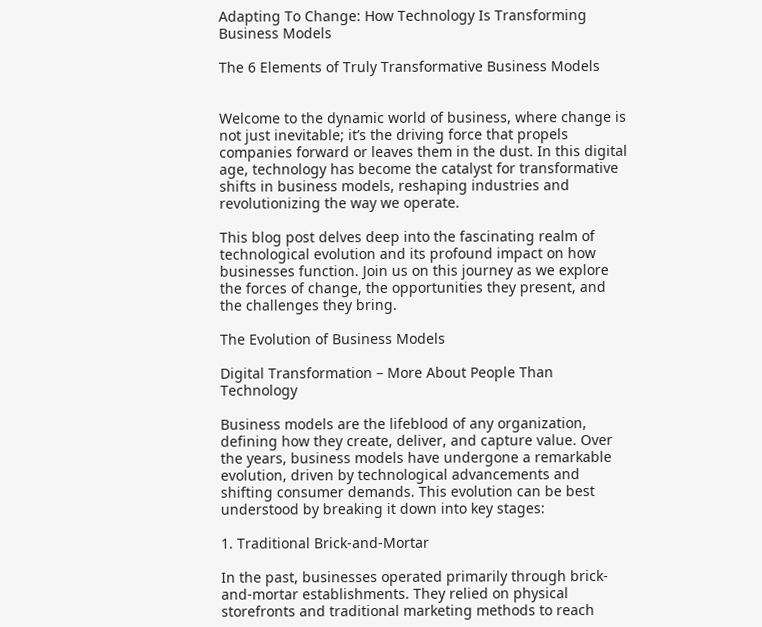Adapting To Change: How Technology Is Transforming Business Models

The 6 Elements of Truly Transformative Business Models


Welcome to the dynamic world of business, where change is not just inevitable; it’s the driving force that propels companies forward or leaves them in the dust. In this digital age, technology has become the catalyst for transformative shifts in business models, reshaping industries and revolutionizing the way we operate.

This blog post delves deep into the fascinating realm of technological evolution and its profound impact on how businesses function. Join us on this journey as we explore the forces of change, the opportunities they present, and the challenges they bring.

The Evolution of Business Models

Digital Transformation – More About People Than Technology

Business models are the lifeblood of any organization, defining how they create, deliver, and capture value. Over the years, business models have undergone a remarkable evolution, driven by technological advancements and shifting consumer demands. This evolution can be best understood by breaking it down into key stages:

1. Traditional Brick-and-Mortar

In the past, businesses operated primarily through brick-and-mortar establishments. They relied on physical storefronts and traditional marketing methods to reach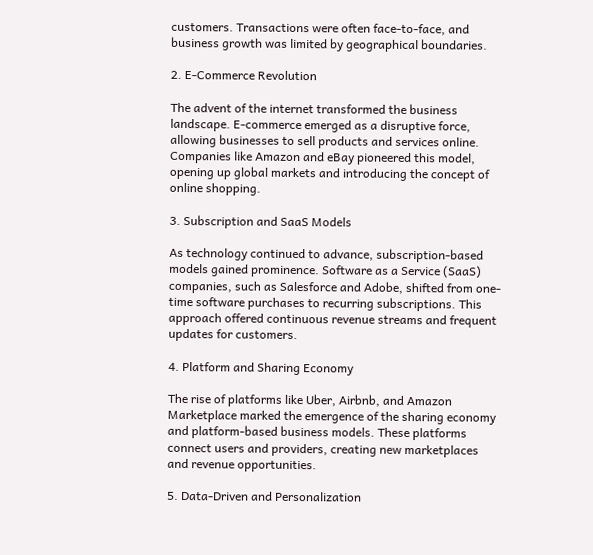customers. Transactions were often face-to-face, and business growth was limited by geographical boundaries.

2. E-Commerce Revolution

The advent of the internet transformed the business landscape. E-commerce emerged as a disruptive force, allowing businesses to sell products and services online. Companies like Amazon and eBay pioneered this model, opening up global markets and introducing the concept of online shopping.

3. Subscription and SaaS Models

As technology continued to advance, subscription-based models gained prominence. Software as a Service (SaaS) companies, such as Salesforce and Adobe, shifted from one-time software purchases to recurring subscriptions. This approach offered continuous revenue streams and frequent updates for customers.

4. Platform and Sharing Economy

The rise of platforms like Uber, Airbnb, and Amazon Marketplace marked the emergence of the sharing economy and platform-based business models. These platforms connect users and providers, creating new marketplaces and revenue opportunities.

5. Data-Driven and Personalization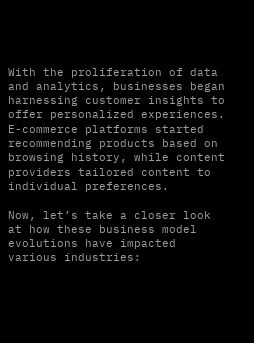With the proliferation of data and analytics, businesses began harnessing customer insights to offer personalized experiences. E-commerce platforms started recommending products based on browsing history, while content providers tailored content to individual preferences.

Now, let’s take a closer look at how these business model evolutions have impacted various industries: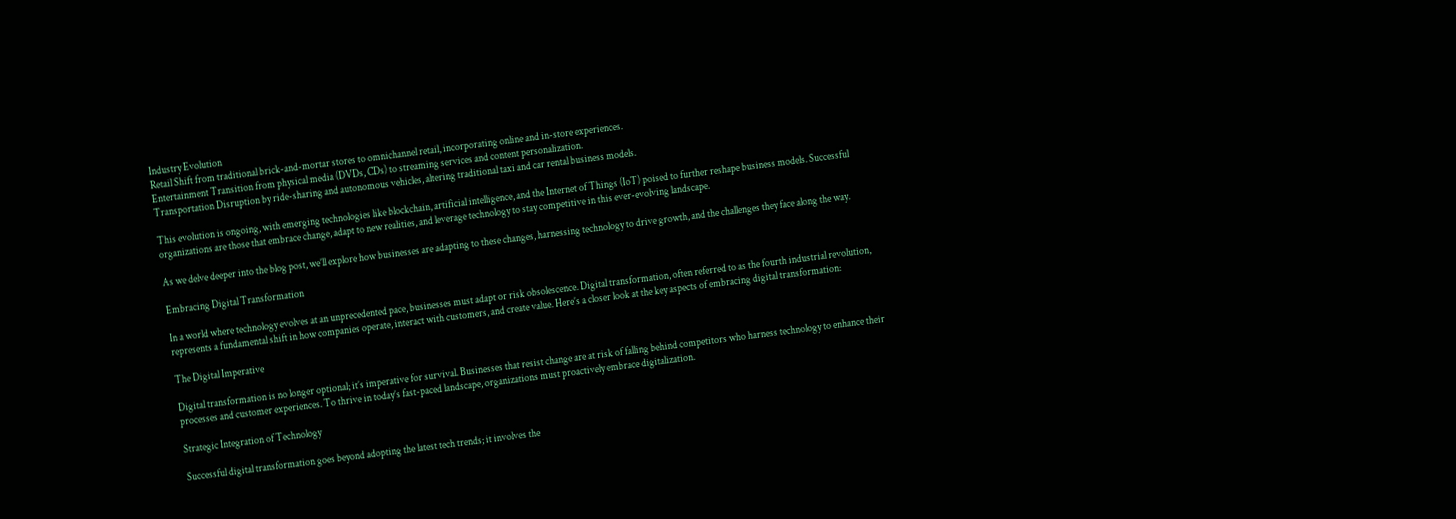Industry Evolution
Retail Shift from traditional brick-and-mortar stores to omnichannel retail, incorporating online and in-store experiences.
Entertainment Transition from physical media (DVDs, CDs) to streaming services and content personalization.
Transportation Disruption by ride-sharing and autonomous vehicles, altering traditional taxi and car rental business models.

This evolution is ongoing, with emerging technologies like blockchain, artificial intelligence, and the Internet of Things (IoT) poised to further reshape business models. Successful organizations are those that embrace change, adapt to new realities, and leverage technology to stay competitive in this ever-evolving landscape.

As we delve deeper into the blog post, we’ll explore how businesses are adapting to these changes, harnessing technology to drive growth, and the challenges they face along the way.

Embracing Digital Transformation

In a world where technology evolves at an unprecedented pace, businesses must adapt or risk obsolescence. Digital transformation, often referred to as the fourth industrial revolution, represents a fundamental shift in how companies operate, interact with customers, and create value. Here’s a closer look at the key aspects of embracing digital transformation:

The Digital Imperative

Digital transformation is no longer optional; it’s imperative for survival. Businesses that resist change are at risk of falling behind competitors who harness technology to enhance their processes and customer experiences. To thrive in today’s fast-paced landscape, organizations must proactively embrace digitalization.

Strategic Integration of Technology

Successful digital transformation goes beyond adopting the latest tech trends; it involves the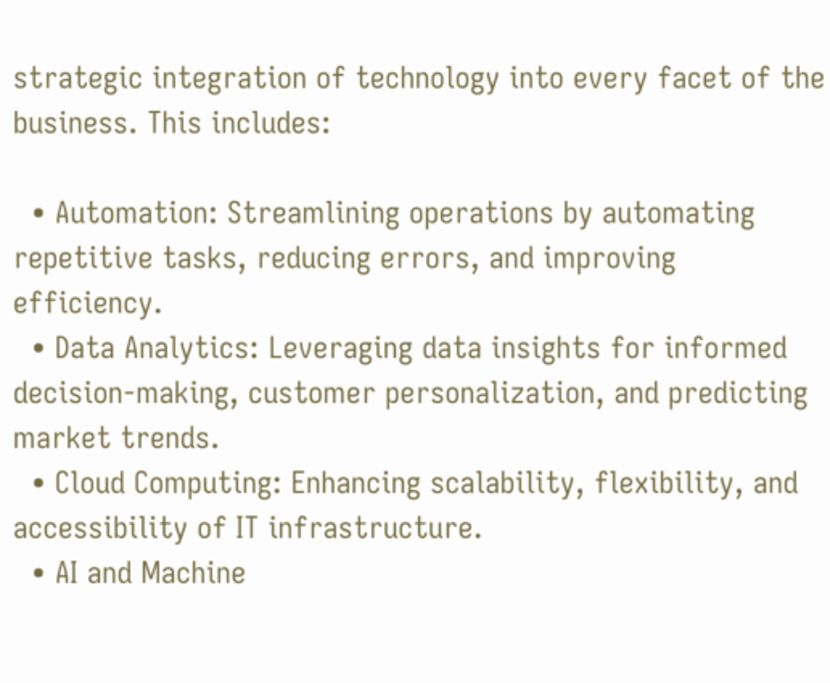strategic integration of technology into every facet of the business. This includes:

  • Automation: Streamlining operations by automating repetitive tasks, reducing errors, and improving efficiency.
  • Data Analytics: Leveraging data insights for informed decision-making, customer personalization, and predicting market trends.
  • Cloud Computing: Enhancing scalability, flexibility, and accessibility of IT infrastructure.
  • AI and Machine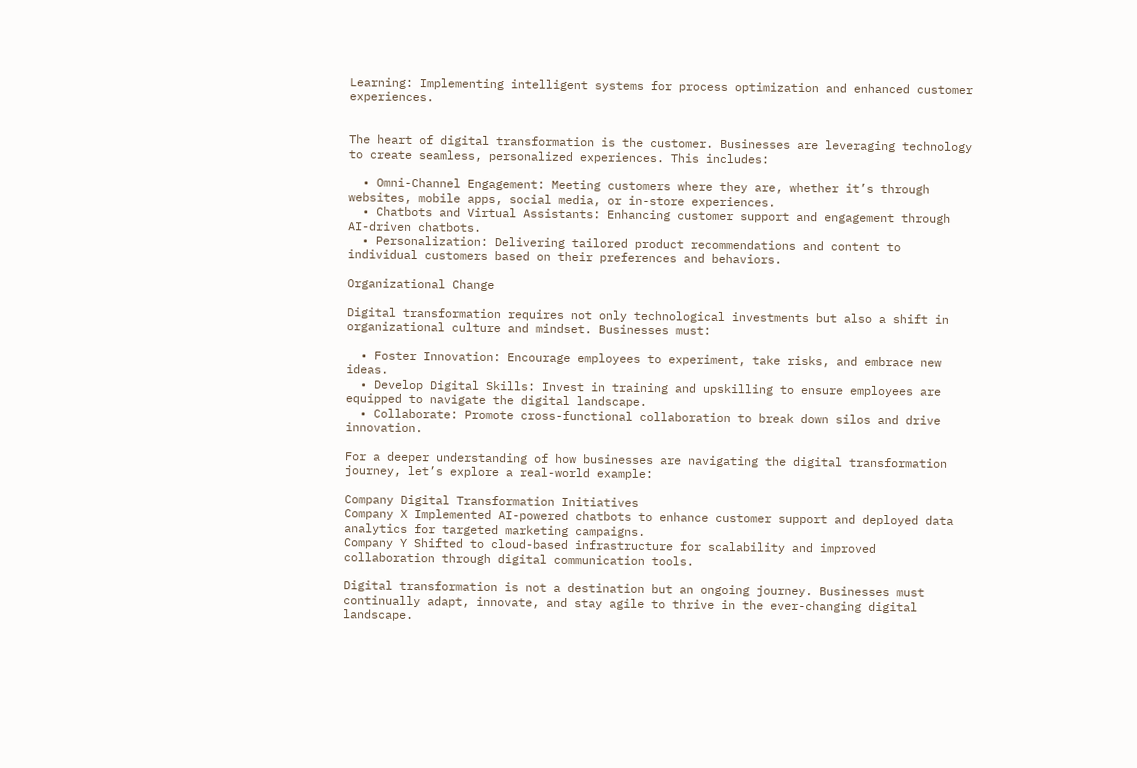Learning: Implementing intelligent systems for process optimization and enhanced customer experiences.


The heart of digital transformation is the customer. Businesses are leveraging technology to create seamless, personalized experiences. This includes:

  • Omni-Channel Engagement: Meeting customers where they are, whether it’s through websites, mobile apps, social media, or in-store experiences.
  • Chatbots and Virtual Assistants: Enhancing customer support and engagement through AI-driven chatbots.
  • Personalization: Delivering tailored product recommendations and content to individual customers based on their preferences and behaviors.

Organizational Change

Digital transformation requires not only technological investments but also a shift in organizational culture and mindset. Businesses must:

  • Foster Innovation: Encourage employees to experiment, take risks, and embrace new ideas.
  • Develop Digital Skills: Invest in training and upskilling to ensure employees are equipped to navigate the digital landscape.
  • Collaborate: Promote cross-functional collaboration to break down silos and drive innovation.

For a deeper understanding of how businesses are navigating the digital transformation journey, let’s explore a real-world example:

Company Digital Transformation Initiatives
Company X Implemented AI-powered chatbots to enhance customer support and deployed data analytics for targeted marketing campaigns.
Company Y Shifted to cloud-based infrastructure for scalability and improved collaboration through digital communication tools.

Digital transformation is not a destination but an ongoing journey. Businesses must continually adapt, innovate, and stay agile to thrive in the ever-changing digital landscape.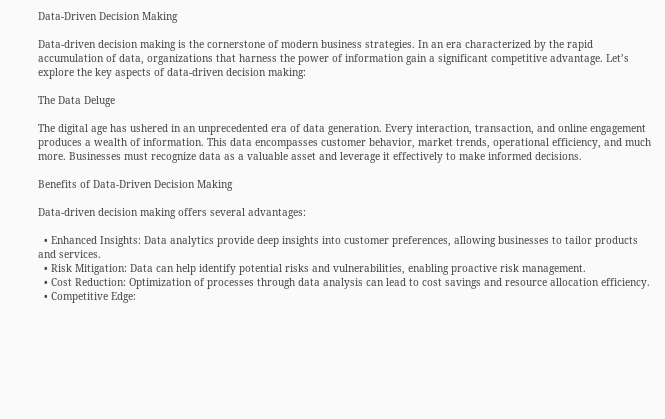Data-Driven Decision Making

Data-driven decision making is the cornerstone of modern business strategies. In an era characterized by the rapid accumulation of data, organizations that harness the power of information gain a significant competitive advantage. Let’s explore the key aspects of data-driven decision making:

The Data Deluge

The digital age has ushered in an unprecedented era of data generation. Every interaction, transaction, and online engagement produces a wealth of information. This data encompasses customer behavior, market trends, operational efficiency, and much more. Businesses must recognize data as a valuable asset and leverage it effectively to make informed decisions.

Benefits of Data-Driven Decision Making

Data-driven decision making offers several advantages:

  • Enhanced Insights: Data analytics provide deep insights into customer preferences, allowing businesses to tailor products and services.
  • Risk Mitigation: Data can help identify potential risks and vulnerabilities, enabling proactive risk management.
  • Cost Reduction: Optimization of processes through data analysis can lead to cost savings and resource allocation efficiency.
  • Competitive Edge: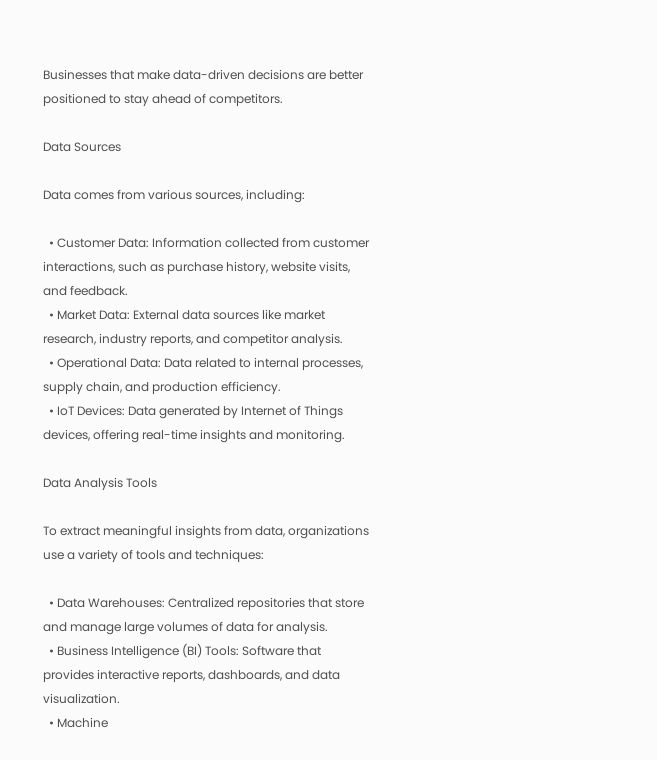Businesses that make data-driven decisions are better positioned to stay ahead of competitors.

Data Sources

Data comes from various sources, including:

  • Customer Data: Information collected from customer interactions, such as purchase history, website visits, and feedback.
  • Market Data: External data sources like market research, industry reports, and competitor analysis.
  • Operational Data: Data related to internal processes, supply chain, and production efficiency.
  • IoT Devices: Data generated by Internet of Things devices, offering real-time insights and monitoring.

Data Analysis Tools

To extract meaningful insights from data, organizations use a variety of tools and techniques:

  • Data Warehouses: Centralized repositories that store and manage large volumes of data for analysis.
  • Business Intelligence (BI) Tools: Software that provides interactive reports, dashboards, and data visualization.
  • Machine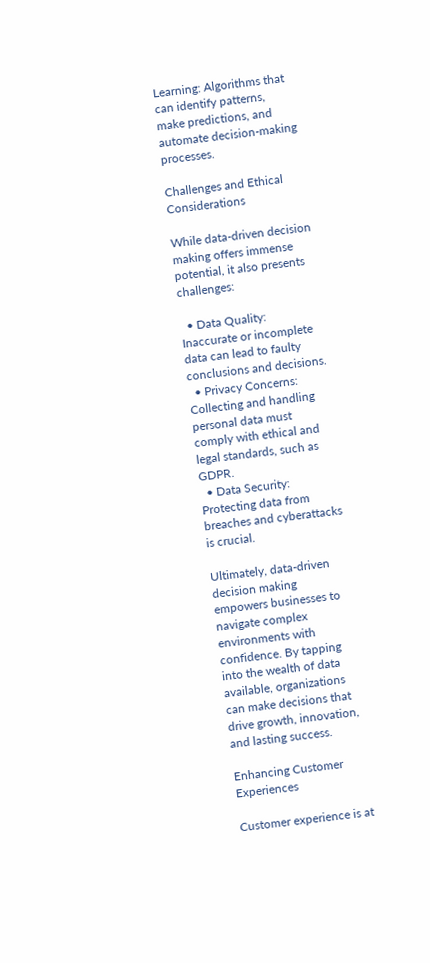Learning: Algorithms that can identify patterns, make predictions, and automate decision-making processes.

Challenges and Ethical Considerations

While data-driven decision making offers immense potential, it also presents challenges:

  • Data Quality: Inaccurate or incomplete data can lead to faulty conclusions and decisions.
  • Privacy Concerns: Collecting and handling personal data must comply with ethical and legal standards, such as GDPR.
  • Data Security: Protecting data from breaches and cyberattacks is crucial.

Ultimately, data-driven decision making empowers businesses to navigate complex environments with confidence. By tapping into the wealth of data available, organizations can make decisions that drive growth, innovation, and lasting success.

Enhancing Customer Experiences

Customer experience is at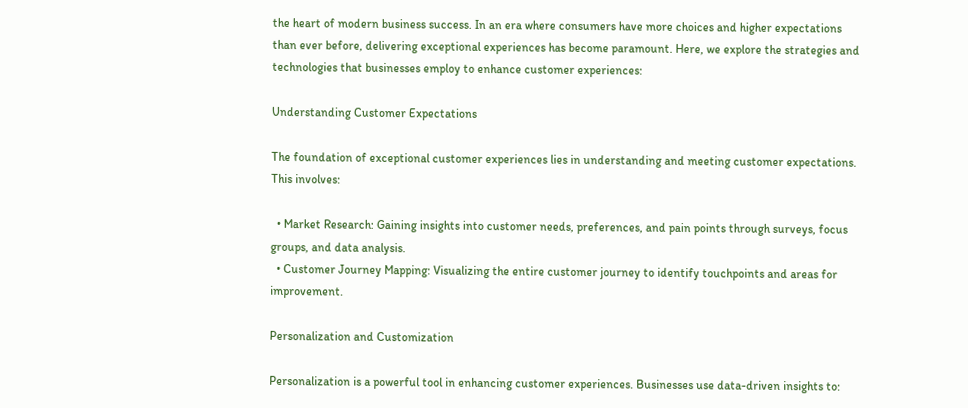the heart of modern business success. In an era where consumers have more choices and higher expectations than ever before, delivering exceptional experiences has become paramount. Here, we explore the strategies and technologies that businesses employ to enhance customer experiences:

Understanding Customer Expectations

The foundation of exceptional customer experiences lies in understanding and meeting customer expectations. This involves:

  • Market Research: Gaining insights into customer needs, preferences, and pain points through surveys, focus groups, and data analysis.
  • Customer Journey Mapping: Visualizing the entire customer journey to identify touchpoints and areas for improvement.

Personalization and Customization

Personalization is a powerful tool in enhancing customer experiences. Businesses use data-driven insights to: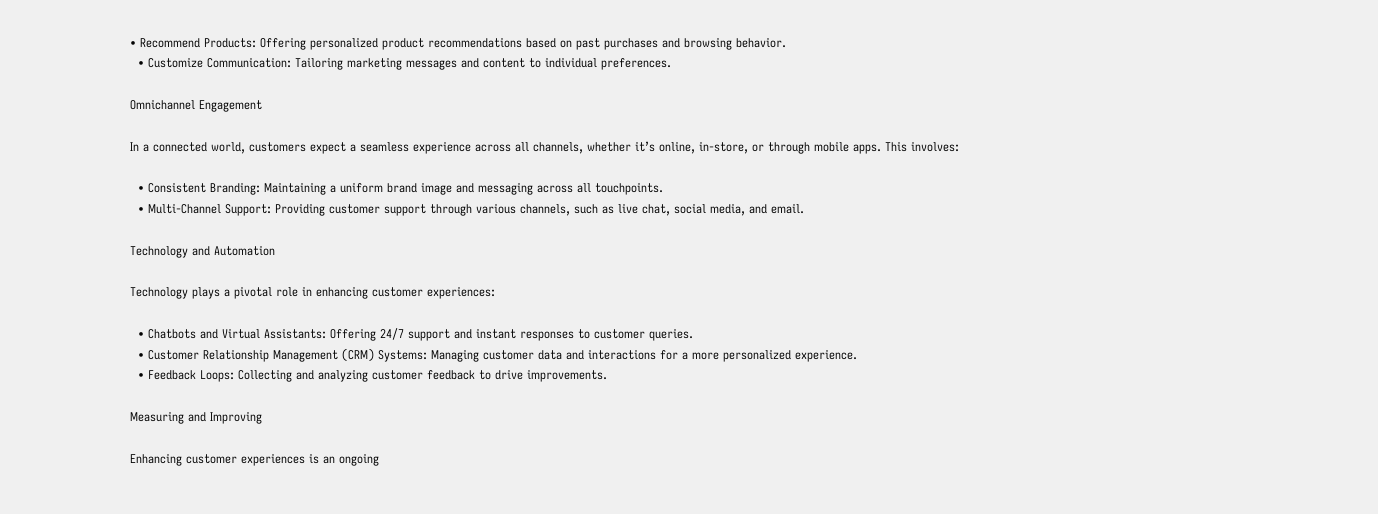• Recommend Products: Offering personalized product recommendations based on past purchases and browsing behavior.
  • Customize Communication: Tailoring marketing messages and content to individual preferences.

Omnichannel Engagement

In a connected world, customers expect a seamless experience across all channels, whether it’s online, in-store, or through mobile apps. This involves:

  • Consistent Branding: Maintaining a uniform brand image and messaging across all touchpoints.
  • Multi-Channel Support: Providing customer support through various channels, such as live chat, social media, and email.

Technology and Automation

Technology plays a pivotal role in enhancing customer experiences:

  • Chatbots and Virtual Assistants: Offering 24/7 support and instant responses to customer queries.
  • Customer Relationship Management (CRM) Systems: Managing customer data and interactions for a more personalized experience.
  • Feedback Loops: Collecting and analyzing customer feedback to drive improvements.

Measuring and Improving

Enhancing customer experiences is an ongoing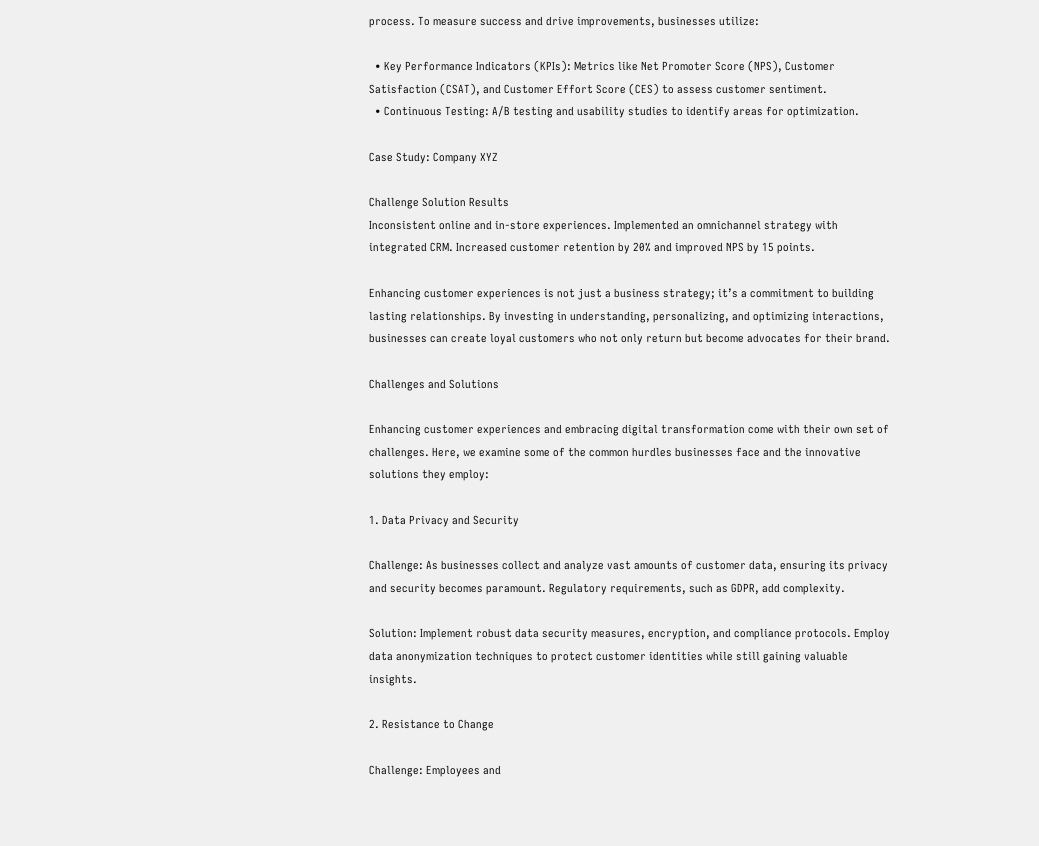process. To measure success and drive improvements, businesses utilize:

  • Key Performance Indicators (KPIs): Metrics like Net Promoter Score (NPS), Customer Satisfaction (CSAT), and Customer Effort Score (CES) to assess customer sentiment.
  • Continuous Testing: A/B testing and usability studies to identify areas for optimization.

Case Study: Company XYZ

Challenge Solution Results
Inconsistent online and in-store experiences. Implemented an omnichannel strategy with integrated CRM. Increased customer retention by 20% and improved NPS by 15 points.

Enhancing customer experiences is not just a business strategy; it’s a commitment to building lasting relationships. By investing in understanding, personalizing, and optimizing interactions, businesses can create loyal customers who not only return but become advocates for their brand.

Challenges and Solutions

Enhancing customer experiences and embracing digital transformation come with their own set of challenges. Here, we examine some of the common hurdles businesses face and the innovative solutions they employ:

1. Data Privacy and Security

Challenge: As businesses collect and analyze vast amounts of customer data, ensuring its privacy and security becomes paramount. Regulatory requirements, such as GDPR, add complexity.

Solution: Implement robust data security measures, encryption, and compliance protocols. Employ data anonymization techniques to protect customer identities while still gaining valuable insights.

2. Resistance to Change

Challenge: Employees and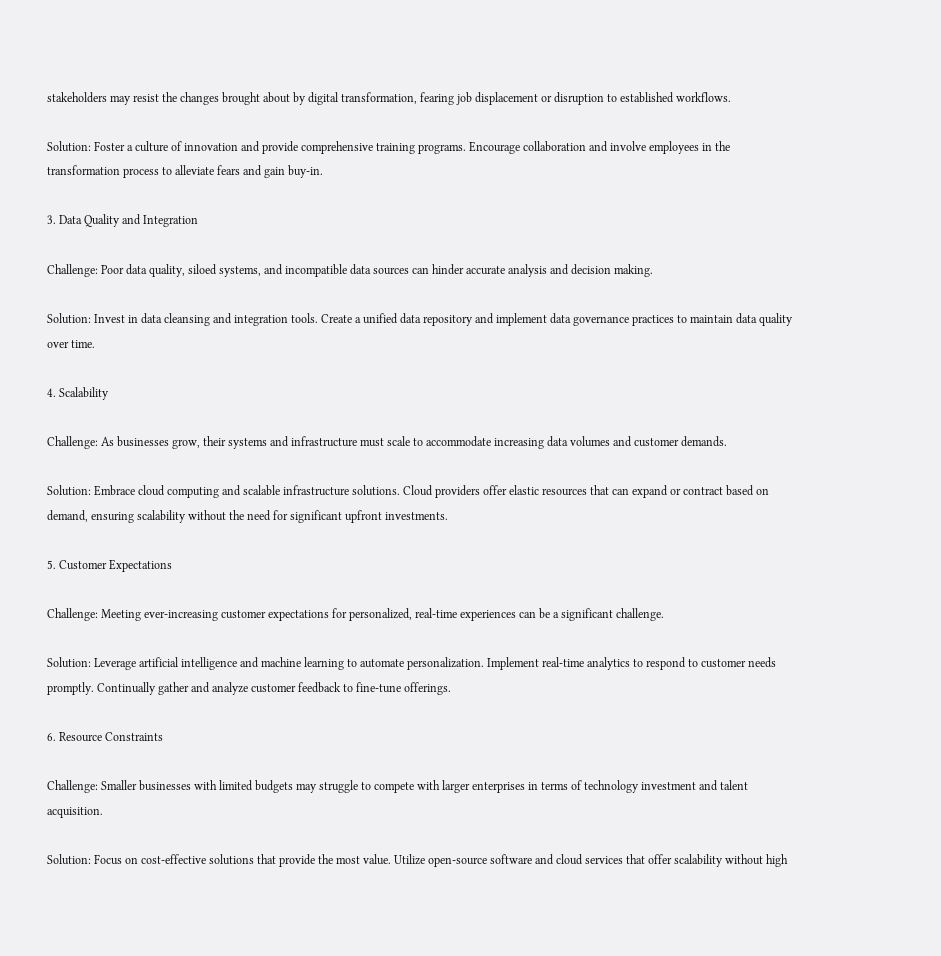stakeholders may resist the changes brought about by digital transformation, fearing job displacement or disruption to established workflows.

Solution: Foster a culture of innovation and provide comprehensive training programs. Encourage collaboration and involve employees in the transformation process to alleviate fears and gain buy-in.

3. Data Quality and Integration

Challenge: Poor data quality, siloed systems, and incompatible data sources can hinder accurate analysis and decision making.

Solution: Invest in data cleansing and integration tools. Create a unified data repository and implement data governance practices to maintain data quality over time.

4. Scalability

Challenge: As businesses grow, their systems and infrastructure must scale to accommodate increasing data volumes and customer demands.

Solution: Embrace cloud computing and scalable infrastructure solutions. Cloud providers offer elastic resources that can expand or contract based on demand, ensuring scalability without the need for significant upfront investments.

5. Customer Expectations

Challenge: Meeting ever-increasing customer expectations for personalized, real-time experiences can be a significant challenge.

Solution: Leverage artificial intelligence and machine learning to automate personalization. Implement real-time analytics to respond to customer needs promptly. Continually gather and analyze customer feedback to fine-tune offerings.

6. Resource Constraints

Challenge: Smaller businesses with limited budgets may struggle to compete with larger enterprises in terms of technology investment and talent acquisition.

Solution: Focus on cost-effective solutions that provide the most value. Utilize open-source software and cloud services that offer scalability without high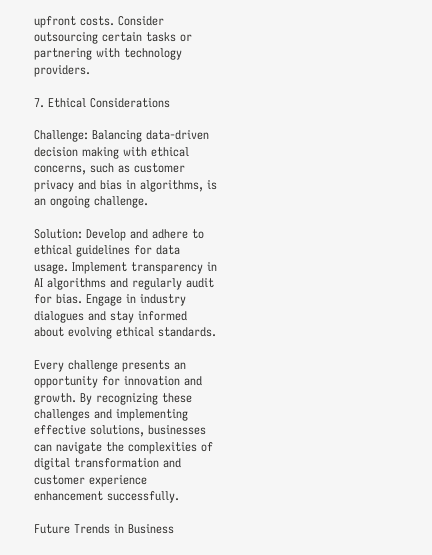upfront costs. Consider outsourcing certain tasks or partnering with technology providers.

7. Ethical Considerations

Challenge: Balancing data-driven decision making with ethical concerns, such as customer privacy and bias in algorithms, is an ongoing challenge.

Solution: Develop and adhere to ethical guidelines for data usage. Implement transparency in AI algorithms and regularly audit for bias. Engage in industry dialogues and stay informed about evolving ethical standards.

Every challenge presents an opportunity for innovation and growth. By recognizing these challenges and implementing effective solutions, businesses can navigate the complexities of digital transformation and customer experience enhancement successfully.

Future Trends in Business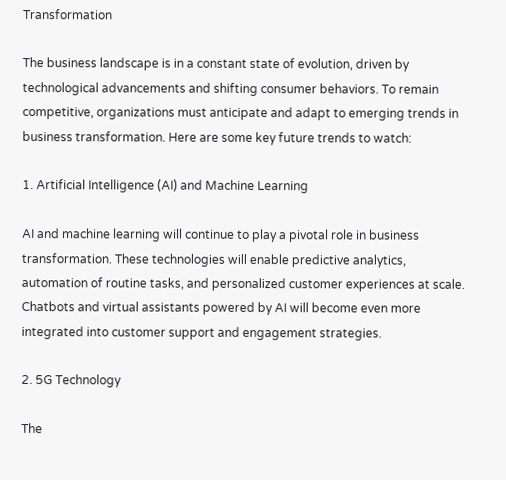Transformation

The business landscape is in a constant state of evolution, driven by technological advancements and shifting consumer behaviors. To remain competitive, organizations must anticipate and adapt to emerging trends in business transformation. Here are some key future trends to watch:

1. Artificial Intelligence (AI) and Machine Learning

AI and machine learning will continue to play a pivotal role in business transformation. These technologies will enable predictive analytics, automation of routine tasks, and personalized customer experiences at scale. Chatbots and virtual assistants powered by AI will become even more integrated into customer support and engagement strategies.

2. 5G Technology

The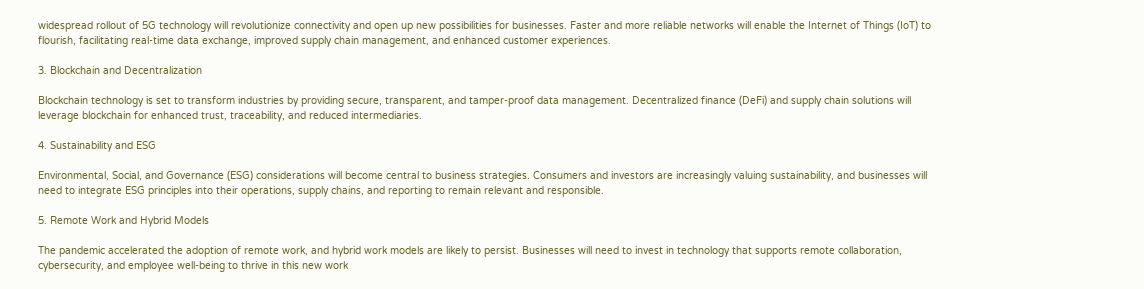widespread rollout of 5G technology will revolutionize connectivity and open up new possibilities for businesses. Faster and more reliable networks will enable the Internet of Things (IoT) to flourish, facilitating real-time data exchange, improved supply chain management, and enhanced customer experiences.

3. Blockchain and Decentralization

Blockchain technology is set to transform industries by providing secure, transparent, and tamper-proof data management. Decentralized finance (DeFi) and supply chain solutions will leverage blockchain for enhanced trust, traceability, and reduced intermediaries.

4. Sustainability and ESG

Environmental, Social, and Governance (ESG) considerations will become central to business strategies. Consumers and investors are increasingly valuing sustainability, and businesses will need to integrate ESG principles into their operations, supply chains, and reporting to remain relevant and responsible.

5. Remote Work and Hybrid Models

The pandemic accelerated the adoption of remote work, and hybrid work models are likely to persist. Businesses will need to invest in technology that supports remote collaboration, cybersecurity, and employee well-being to thrive in this new work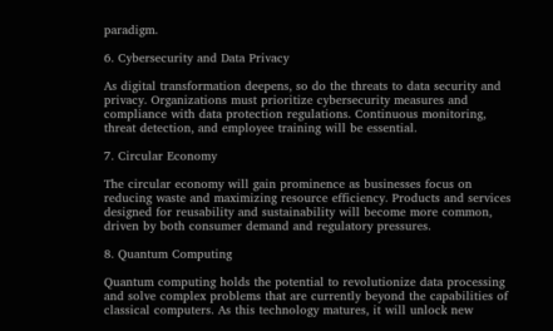paradigm.

6. Cybersecurity and Data Privacy

As digital transformation deepens, so do the threats to data security and privacy. Organizations must prioritize cybersecurity measures and compliance with data protection regulations. Continuous monitoring, threat detection, and employee training will be essential.

7. Circular Economy

The circular economy will gain prominence as businesses focus on reducing waste and maximizing resource efficiency. Products and services designed for reusability and sustainability will become more common, driven by both consumer demand and regulatory pressures.

8. Quantum Computing

Quantum computing holds the potential to revolutionize data processing and solve complex problems that are currently beyond the capabilities of classical computers. As this technology matures, it will unlock new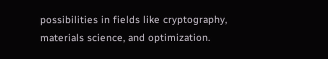possibilities in fields like cryptography, materials science, and optimization.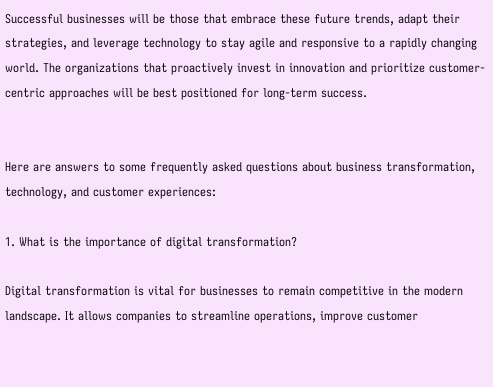Successful businesses will be those that embrace these future trends, adapt their strategies, and leverage technology to stay agile and responsive to a rapidly changing world. The organizations that proactively invest in innovation and prioritize customer-centric approaches will be best positioned for long-term success.


Here are answers to some frequently asked questions about business transformation, technology, and customer experiences:

1. What is the importance of digital transformation?

Digital transformation is vital for businesses to remain competitive in the modern landscape. It allows companies to streamline operations, improve customer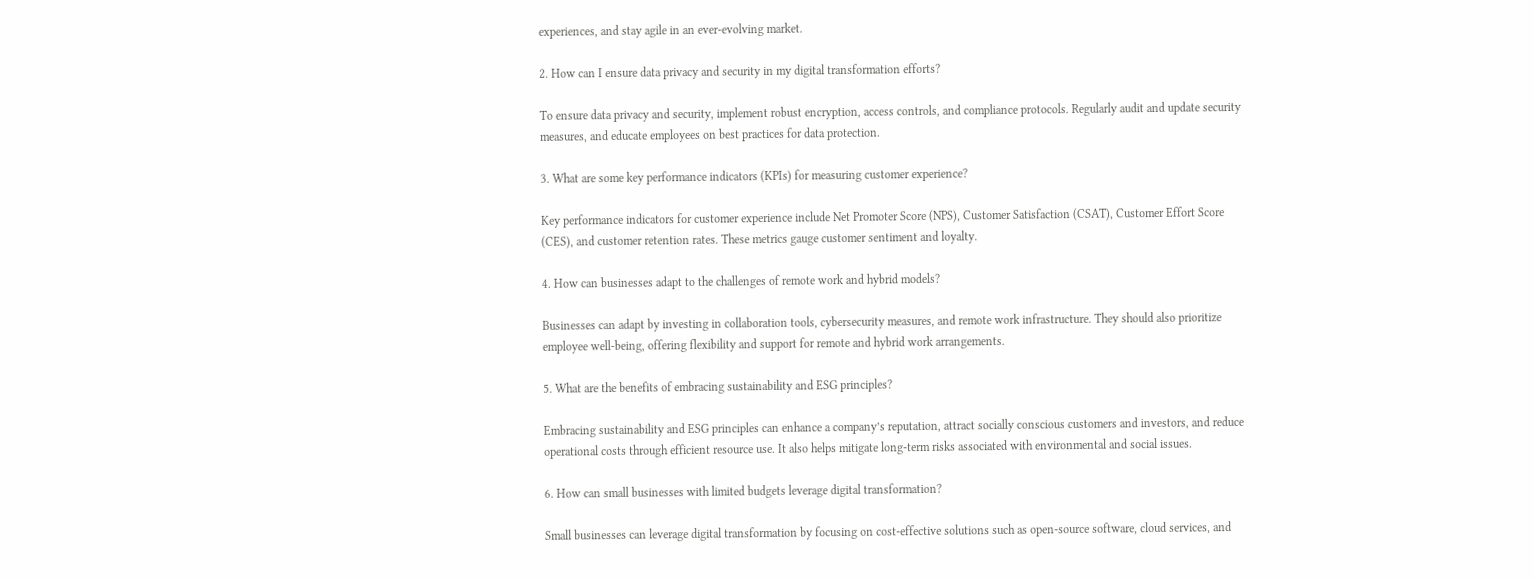experiences, and stay agile in an ever-evolving market.

2. How can I ensure data privacy and security in my digital transformation efforts?

To ensure data privacy and security, implement robust encryption, access controls, and compliance protocols. Regularly audit and update security measures, and educate employees on best practices for data protection.

3. What are some key performance indicators (KPIs) for measuring customer experience?

Key performance indicators for customer experience include Net Promoter Score (NPS), Customer Satisfaction (CSAT), Customer Effort Score (CES), and customer retention rates. These metrics gauge customer sentiment and loyalty.

4. How can businesses adapt to the challenges of remote work and hybrid models?

Businesses can adapt by investing in collaboration tools, cybersecurity measures, and remote work infrastructure. They should also prioritize employee well-being, offering flexibility and support for remote and hybrid work arrangements.

5. What are the benefits of embracing sustainability and ESG principles?

Embracing sustainability and ESG principles can enhance a company’s reputation, attract socially conscious customers and investors, and reduce operational costs through efficient resource use. It also helps mitigate long-term risks associated with environmental and social issues.

6. How can small businesses with limited budgets leverage digital transformation?

Small businesses can leverage digital transformation by focusing on cost-effective solutions such as open-source software, cloud services, and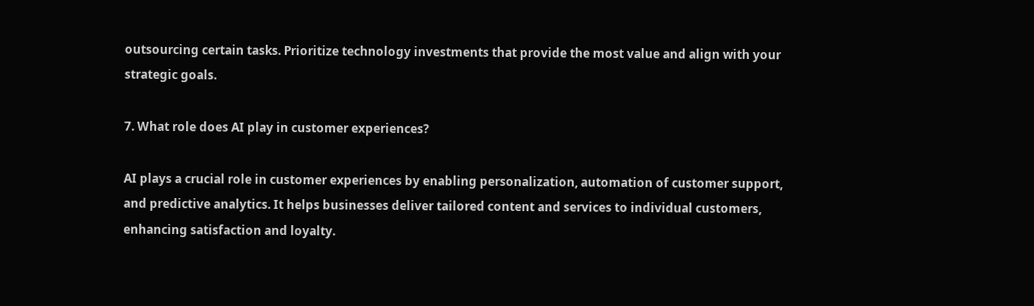outsourcing certain tasks. Prioritize technology investments that provide the most value and align with your strategic goals.

7. What role does AI play in customer experiences?

AI plays a crucial role in customer experiences by enabling personalization, automation of customer support, and predictive analytics. It helps businesses deliver tailored content and services to individual customers, enhancing satisfaction and loyalty.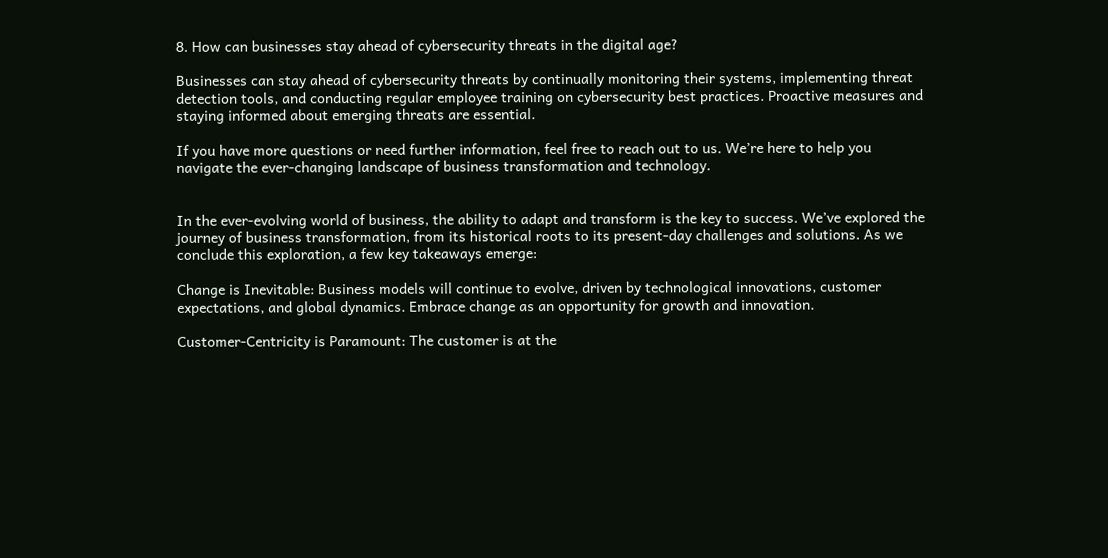8. How can businesses stay ahead of cybersecurity threats in the digital age?

Businesses can stay ahead of cybersecurity threats by continually monitoring their systems, implementing threat detection tools, and conducting regular employee training on cybersecurity best practices. Proactive measures and staying informed about emerging threats are essential.

If you have more questions or need further information, feel free to reach out to us. We’re here to help you navigate the ever-changing landscape of business transformation and technology.


In the ever-evolving world of business, the ability to adapt and transform is the key to success. We’ve explored the journey of business transformation, from its historical roots to its present-day challenges and solutions. As we conclude this exploration, a few key takeaways emerge:

Change is Inevitable: Business models will continue to evolve, driven by technological innovations, customer expectations, and global dynamics. Embrace change as an opportunity for growth and innovation.

Customer-Centricity is Paramount: The customer is at the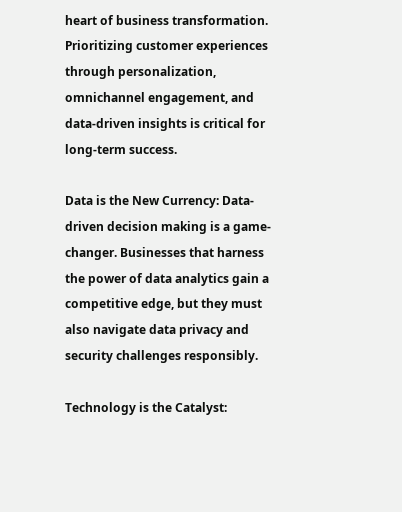heart of business transformation. Prioritizing customer experiences through personalization, omnichannel engagement, and data-driven insights is critical for long-term success.

Data is the New Currency: Data-driven decision making is a game-changer. Businesses that harness the power of data analytics gain a competitive edge, but they must also navigate data privacy and security challenges responsibly.

Technology is the Catalyst: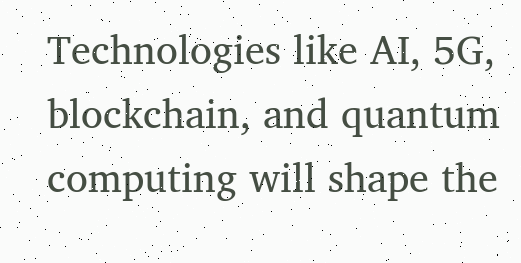Technologies like AI, 5G, blockchain, and quantum computing will shape the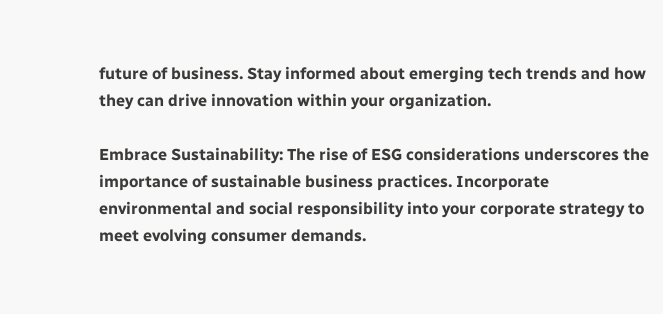future of business. Stay informed about emerging tech trends and how they can drive innovation within your organization.

Embrace Sustainability: The rise of ESG considerations underscores the importance of sustainable business practices. Incorporate environmental and social responsibility into your corporate strategy to meet evolving consumer demands.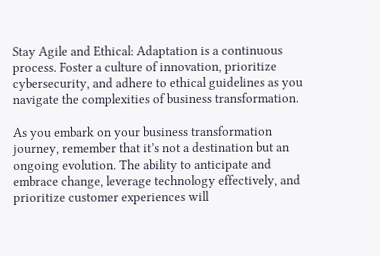Stay Agile and Ethical: Adaptation is a continuous process. Foster a culture of innovation, prioritize cybersecurity, and adhere to ethical guidelines as you navigate the complexities of business transformation.

As you embark on your business transformation journey, remember that it’s not a destination but an ongoing evolution. The ability to anticipate and embrace change, leverage technology effectively, and prioritize customer experiences will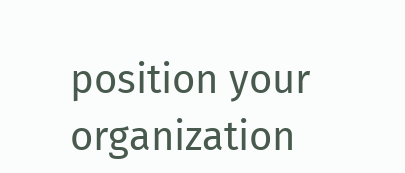position your organization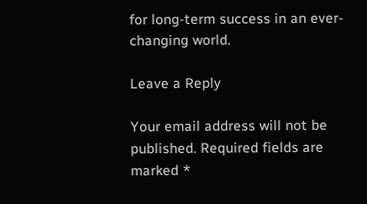for long-term success in an ever-changing world.

Leave a Reply

Your email address will not be published. Required fields are marked *